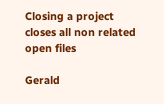Closing a project closes all non related open files

Gerald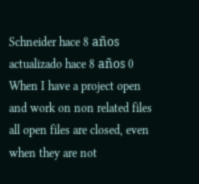Schneider hace 8 años actualizado hace 8 años 0
When I have a project open and work on non related files all open files are closed, even when they are not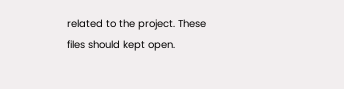related to the project. These files should kept open.